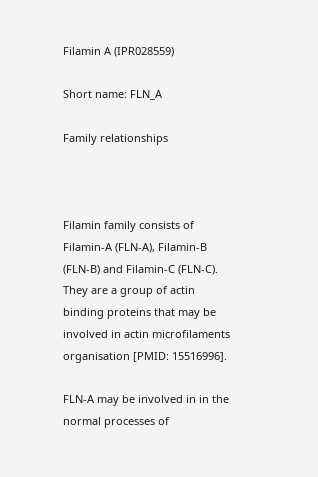Filamin A (IPR028559)

Short name: FLN_A

Family relationships



Filamin family consists of Filamin-A (FLN-A), Filamin-B (FLN-B) and Filamin-C (FLN-C). They are a group of actin binding proteins that may be involved in actin microfilaments organisation [PMID: 15516996].

FLN-A may be involved in in the normal processes of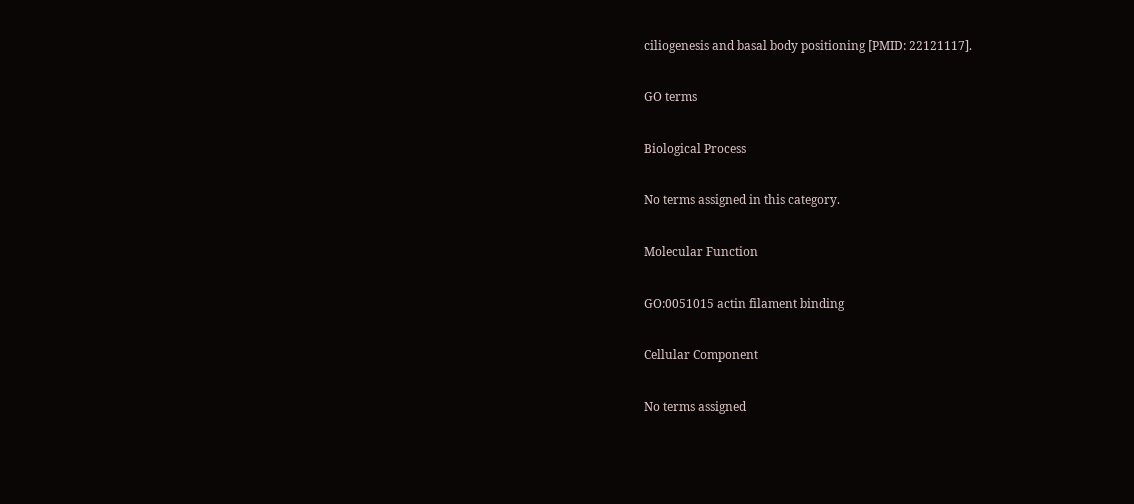ciliogenesis and basal body positioning [PMID: 22121117].

GO terms

Biological Process

No terms assigned in this category.

Molecular Function

GO:0051015 actin filament binding

Cellular Component

No terms assigned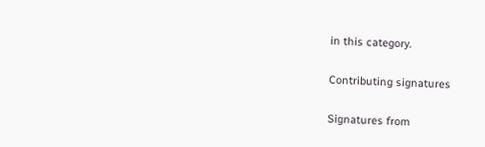in this category.

Contributing signatures

Signatures from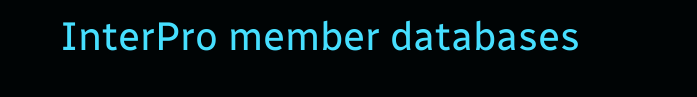InterPro member databases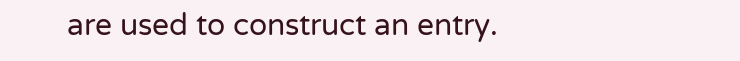are used to construct an entry.